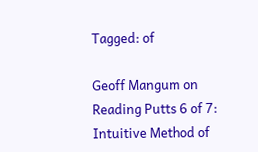Tagged: of

Geoff Mangum on Reading Putts 6 of 7: Intuitive Method of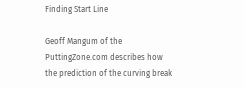Finding Start Line

Geoff Mangum of the PuttingZone.com describes how the prediction of the curving break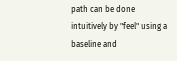path can be done intuitively by "feel" using a baseline and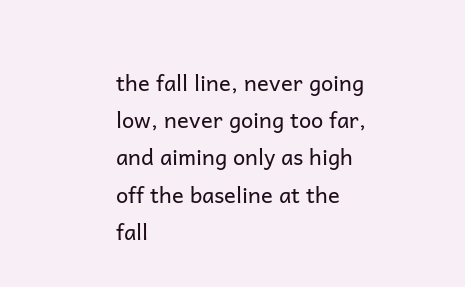the fall line, never going low, never going too far, and aiming only as high off the baseline at the fall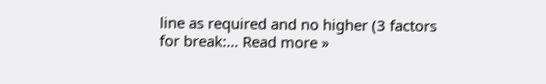line as required and no higher (3 factors for break:… Read more »